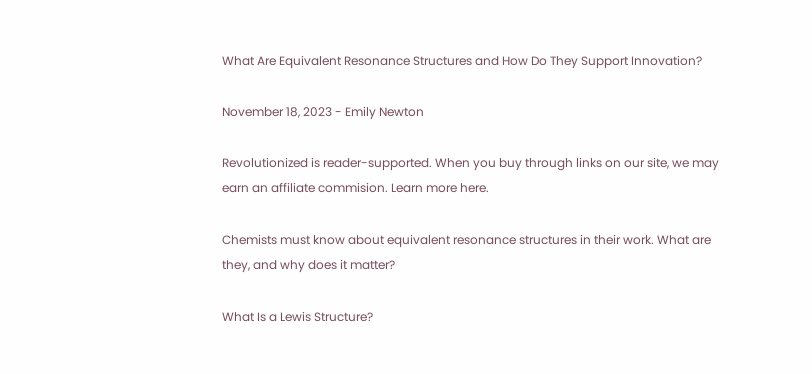What Are Equivalent Resonance Structures and How Do They Support Innovation?

November 18, 2023 - Emily Newton

Revolutionized is reader-supported. When you buy through links on our site, we may earn an affiliate commision. Learn more here.

Chemists must know about equivalent resonance structures in their work. What are they, and why does it matter?

What Is a Lewis Structure?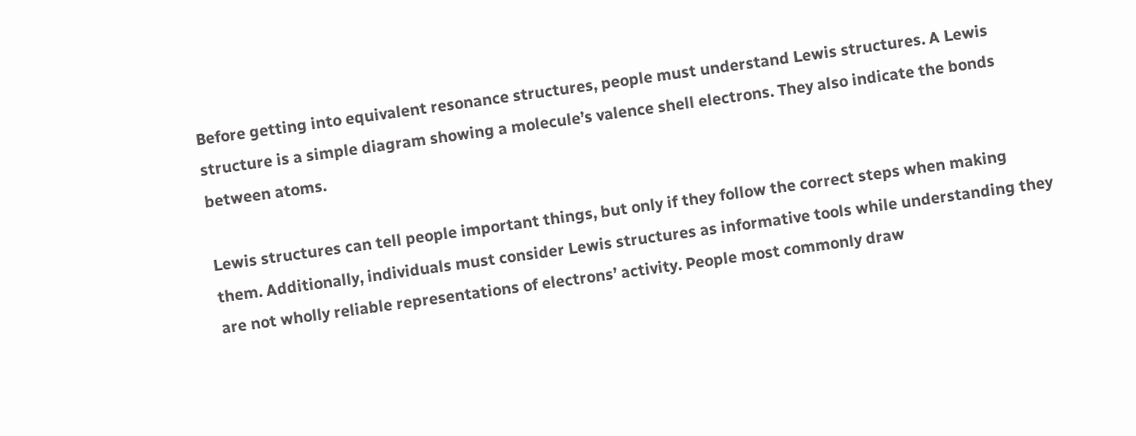Before getting into equivalent resonance structures, people must understand Lewis structures. A Lewis structure is a simple diagram showing a molecule’s valence shell electrons. They also indicate the bonds between atoms.

Lewis structures can tell people important things, but only if they follow the correct steps when making them. Additionally, individuals must consider Lewis structures as informative tools while understanding they are not wholly reliable representations of electrons’ activity. People most commonly draw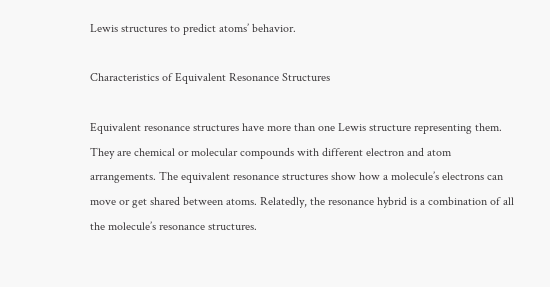Lewis structures to predict atoms’ behavior.

Characteristics of Equivalent Resonance Structures

Equivalent resonance structures have more than one Lewis structure representing them. They are chemical or molecular compounds with different electron and atom arrangements. The equivalent resonance structures show how a molecule’s electrons can move or get shared between atoms. Relatedly, the resonance hybrid is a combination of all the molecule’s resonance structures.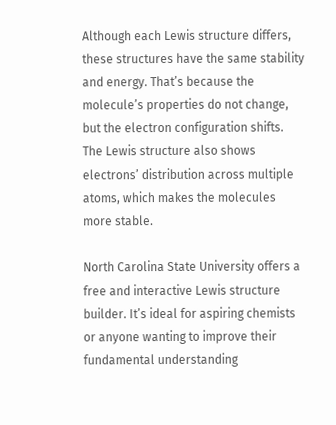Although each Lewis structure differs, these structures have the same stability and energy. That’s because the molecule’s properties do not change, but the electron configuration shifts.  The Lewis structure also shows electrons’ distribution across multiple atoms, which makes the molecules more stable.

North Carolina State University offers a free and interactive Lewis structure builder. It’s ideal for aspiring chemists or anyone wanting to improve their fundamental understanding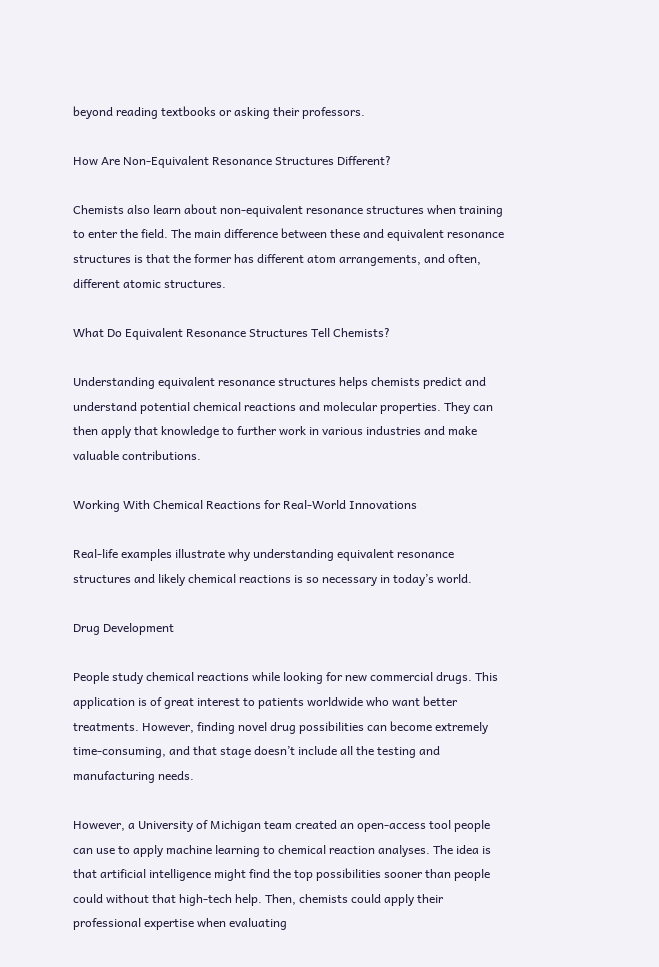beyond reading textbooks or asking their professors.

How Are Non-Equivalent Resonance Structures Different?

Chemists also learn about non-equivalent resonance structures when training to enter the field. The main difference between these and equivalent resonance structures is that the former has different atom arrangements, and often, different atomic structures.

What Do Equivalent Resonance Structures Tell Chemists?

Understanding equivalent resonance structures helps chemists predict and understand potential chemical reactions and molecular properties. They can then apply that knowledge to further work in various industries and make valuable contributions.

Working With Chemical Reactions for Real-World Innovations

Real-life examples illustrate why understanding equivalent resonance structures and likely chemical reactions is so necessary in today’s world.

Drug Development

People study chemical reactions while looking for new commercial drugs. This application is of great interest to patients worldwide who want better treatments. However, finding novel drug possibilities can become extremely time-consuming, and that stage doesn’t include all the testing and manufacturing needs.

However, a University of Michigan team created an open-access tool people can use to apply machine learning to chemical reaction analyses. The idea is that artificial intelligence might find the top possibilities sooner than people could without that high-tech help. Then, chemists could apply their professional expertise when evaluating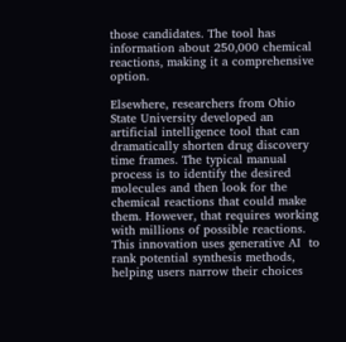those candidates. The tool has information about 250,000 chemical reactions, making it a comprehensive option.

Elsewhere, researchers from Ohio State University developed an artificial intelligence tool that can dramatically shorten drug discovery time frames. The typical manual process is to identify the desired molecules and then look for the chemical reactions that could make them. However, that requires working with millions of possible reactions. This innovation uses generative AI  to rank potential synthesis methods, helping users narrow their choices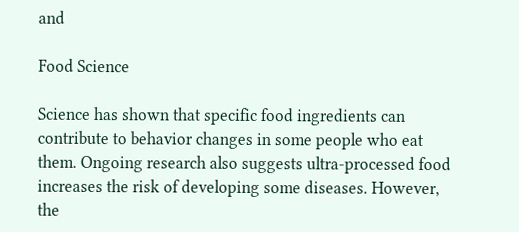and

Food Science

Science has shown that specific food ingredients can contribute to behavior changes in some people who eat them. Ongoing research also suggests ultra-processed food increases the risk of developing some diseases. However, the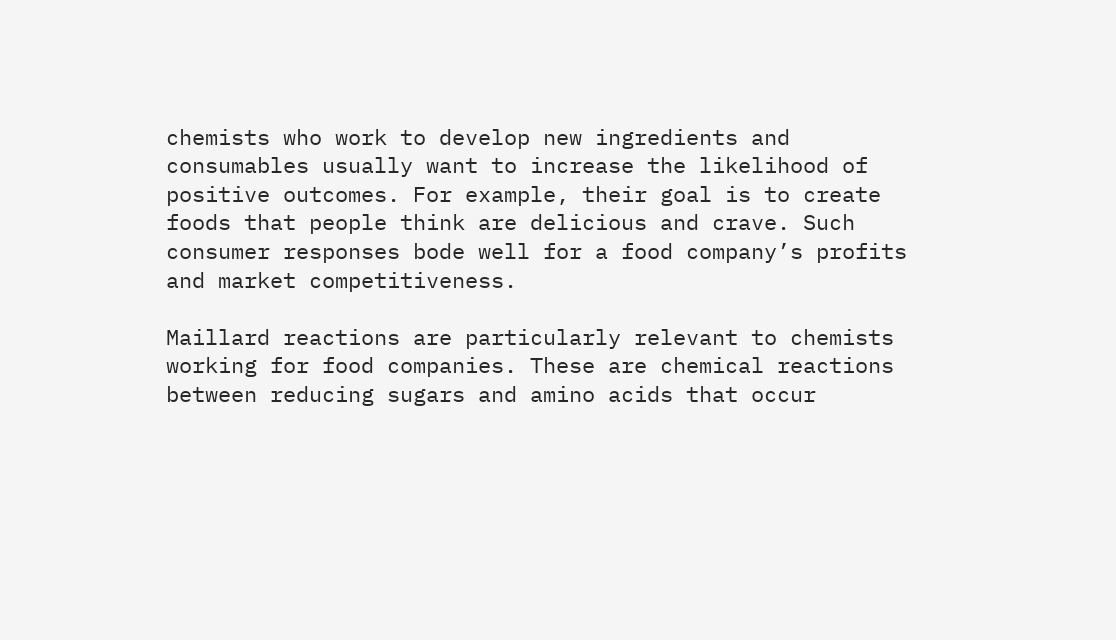chemists who work to develop new ingredients and consumables usually want to increase the likelihood of positive outcomes. For example, their goal is to create foods that people think are delicious and crave. Such consumer responses bode well for a food company’s profits and market competitiveness.

Maillard reactions are particularly relevant to chemists working for food companies. These are chemical reactions between reducing sugars and amino acids that occur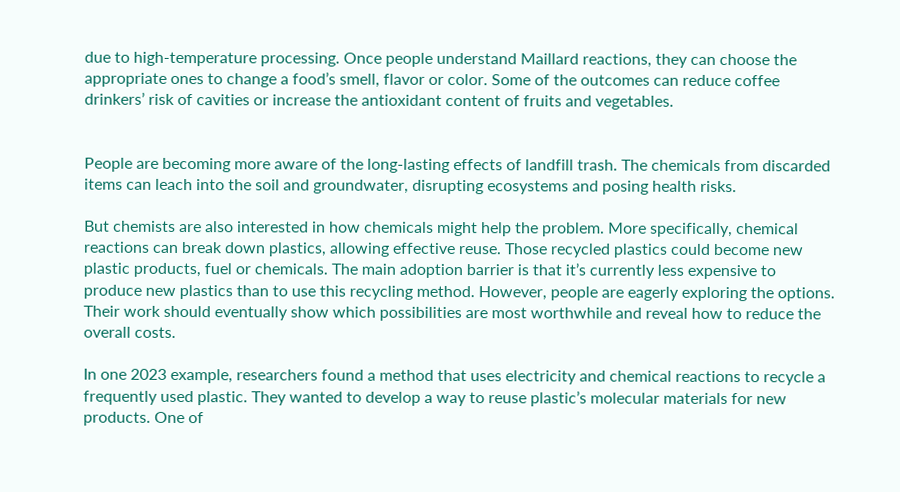due to high-temperature processing. Once people understand Maillard reactions, they can choose the appropriate ones to change a food’s smell, flavor or color. Some of the outcomes can reduce coffee drinkers’ risk of cavities or increase the antioxidant content of fruits and vegetables.


People are becoming more aware of the long-lasting effects of landfill trash. The chemicals from discarded items can leach into the soil and groundwater, disrupting ecosystems and posing health risks.

But chemists are also interested in how chemicals might help the problem. More specifically, chemical reactions can break down plastics, allowing effective reuse. Those recycled plastics could become new plastic products, fuel or chemicals. The main adoption barrier is that it’s currently less expensive to produce new plastics than to use this recycling method. However, people are eagerly exploring the options. Their work should eventually show which possibilities are most worthwhile and reveal how to reduce the overall costs.

In one 2023 example, researchers found a method that uses electricity and chemical reactions to recycle a frequently used plastic. They wanted to develop a way to reuse plastic’s molecular materials for new products. One of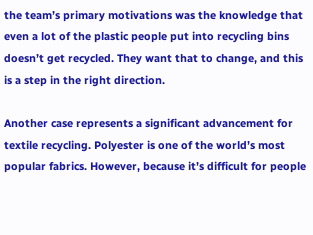the team’s primary motivations was the knowledge that even a lot of the plastic people put into recycling bins doesn’t get recycled. They want that to change, and this is a step in the right direction.

Another case represents a significant advancement for textile recycling. Polyester is one of the world’s most popular fabrics. However, because it’s difficult for people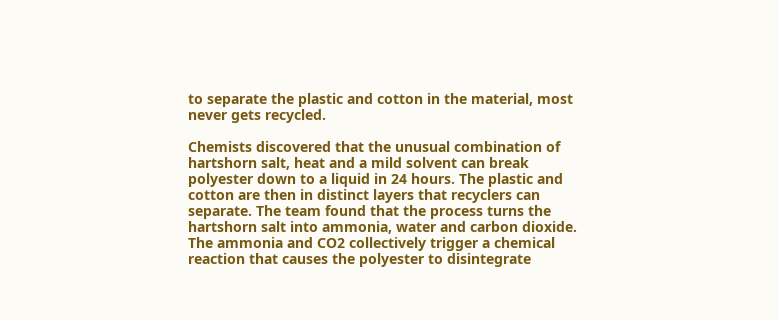to separate the plastic and cotton in the material, most never gets recycled.

Chemists discovered that the unusual combination of hartshorn salt, heat and a mild solvent can break polyester down to a liquid in 24 hours. The plastic and cotton are then in distinct layers that recyclers can separate. The team found that the process turns the hartshorn salt into ammonia, water and carbon dioxide. The ammonia and CO2 collectively trigger a chemical reaction that causes the polyester to disintegrate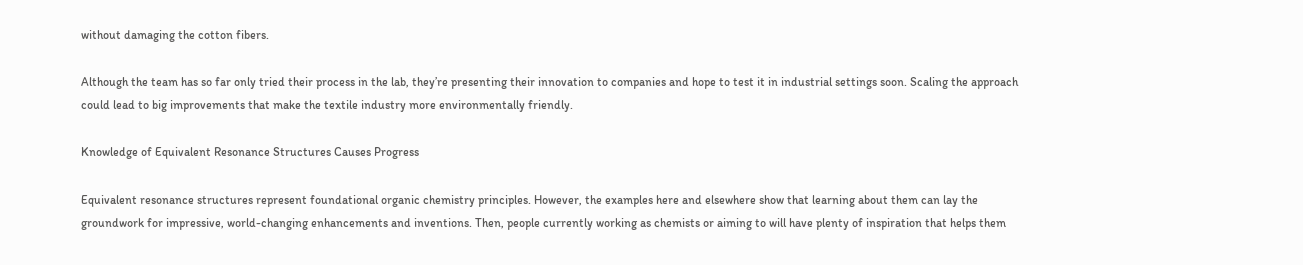without damaging the cotton fibers.

Although the team has so far only tried their process in the lab, they’re presenting their innovation to companies and hope to test it in industrial settings soon. Scaling the approach could lead to big improvements that make the textile industry more environmentally friendly.

Knowledge of Equivalent Resonance Structures Causes Progress

Equivalent resonance structures represent foundational organic chemistry principles. However, the examples here and elsewhere show that learning about them can lay the groundwork for impressive, world-changing enhancements and inventions. Then, people currently working as chemists or aiming to will have plenty of inspiration that helps them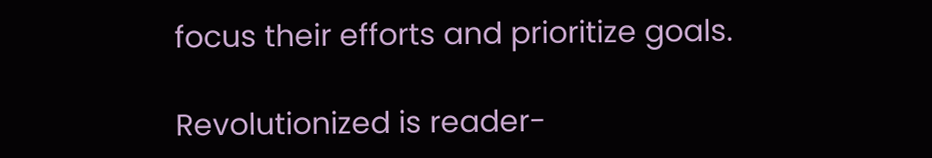focus their efforts and prioritize goals.

Revolutionized is reader-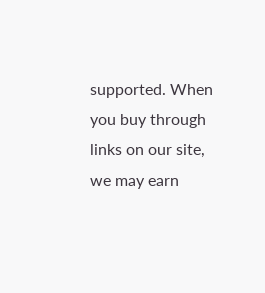supported. When you buy through links on our site, we may earn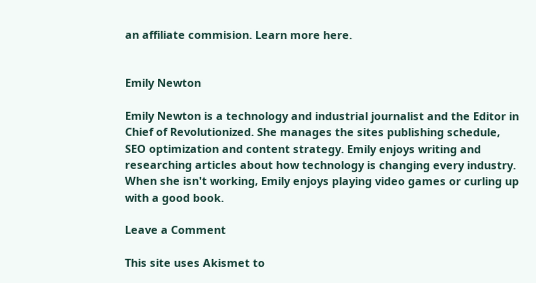an affiliate commision. Learn more here.


Emily Newton

Emily Newton is a technology and industrial journalist and the Editor in Chief of Revolutionized. She manages the sites publishing schedule, SEO optimization and content strategy. Emily enjoys writing and researching articles about how technology is changing every industry. When she isn't working, Emily enjoys playing video games or curling up with a good book.

Leave a Comment

This site uses Akismet to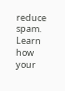reduce spam. Learn how your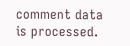comment data is processed.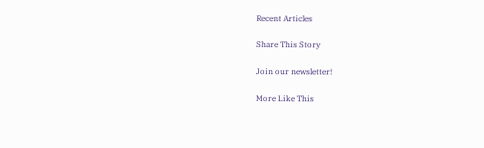Recent Articles

Share This Story

Join our newsletter!

More Like This